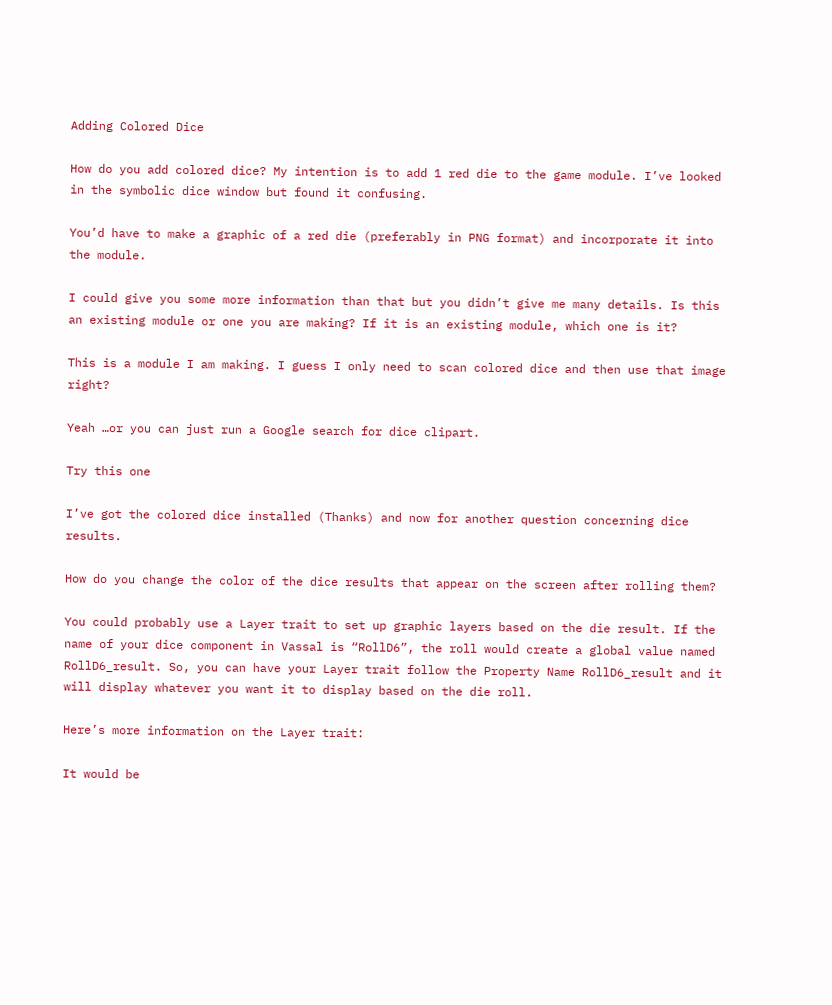Adding Colored Dice

How do you add colored dice? My intention is to add 1 red die to the game module. I’ve looked in the symbolic dice window but found it confusing.

You’d have to make a graphic of a red die (preferably in PNG format) and incorporate it into the module.

I could give you some more information than that but you didn’t give me many details. Is this an existing module or one you are making? If it is an existing module, which one is it?

This is a module I am making. I guess I only need to scan colored dice and then use that image right?

Yeah …or you can just run a Google search for dice clipart.

Try this one

I’ve got the colored dice installed (Thanks) and now for another question concerning dice results.

How do you change the color of the dice results that appear on the screen after rolling them?

You could probably use a Layer trait to set up graphic layers based on the die result. If the name of your dice component in Vassal is “RollD6”, the roll would create a global value named RollD6_result. So, you can have your Layer trait follow the Property Name RollD6_result and it will display whatever you want it to display based on the die roll.

Here’s more information on the Layer trait:

It would be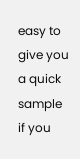easy to give you a quick sample if you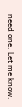need one. Let me know.